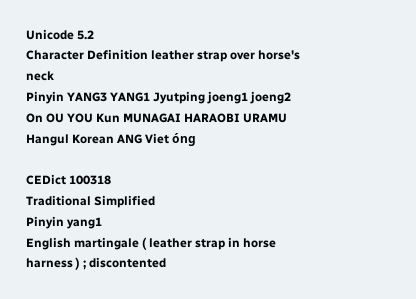Unicode 5.2
Character Definition leather strap over horse's neck
Pinyin YANG3 YANG1 Jyutping joeng1 joeng2 On OU YOU Kun MUNAGAI HARAOBI URAMU Hangul Korean ANG Viet óng

CEDict 100318
Traditional Simplified
Pinyin yang1
English martingale ( leather strap in horse harness ) ; discontented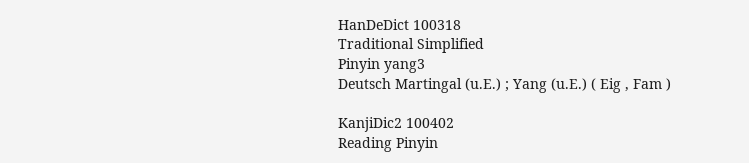HanDeDict 100318
Traditional Simplified
Pinyin yang3
Deutsch Martingal (u.E.) ; Yang (u.E.) ( Eig , Fam )

KanjiDic2 100402
Reading Pinyin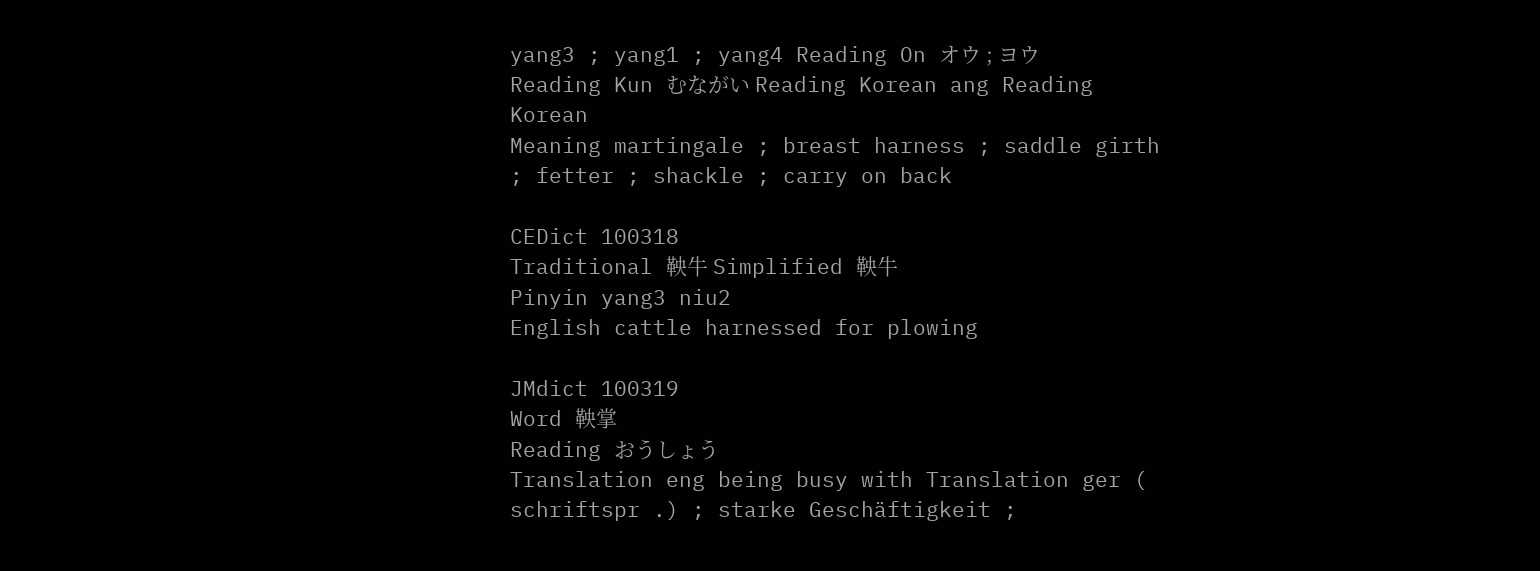yang3 ; yang1 ; yang4 Reading On オウ ; ヨウ Reading Kun むながい Reading Korean ang Reading Korean
Meaning martingale ; breast harness ; saddle girth ; fetter ; shackle ; carry on back

CEDict 100318
Traditional 鞅牛 Simplified 鞅牛
Pinyin yang3 niu2
English cattle harnessed for plowing

JMdict 100319
Word 鞅掌
Reading おうしょう
Translation eng being busy with Translation ger ( schriftspr .) ; starke Geschäftigkeit ;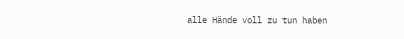alle Hände voll zu tun haben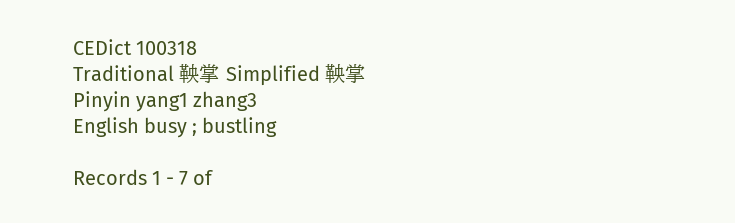CEDict 100318
Traditional 鞅掌 Simplified 鞅掌
Pinyin yang1 zhang3
English busy ; bustling

Records 1 - 7 of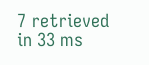7 retrieved in 33 ms